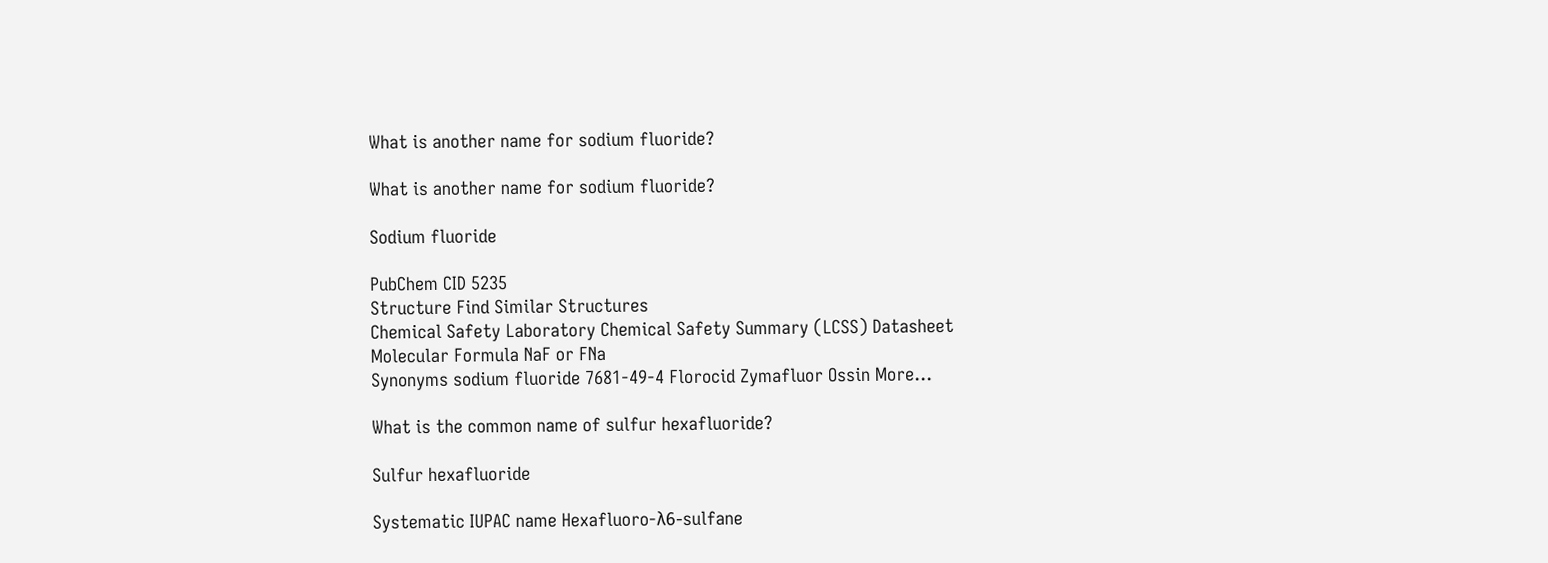What is another name for sodium fluoride?

What is another name for sodium fluoride?

Sodium fluoride

PubChem CID 5235
Structure Find Similar Structures
Chemical Safety Laboratory Chemical Safety Summary (LCSS) Datasheet
Molecular Formula NaF or FNa
Synonyms sodium fluoride 7681-49-4 Florocid Zymafluor Ossin More…

What is the common name of sulfur hexafluoride?

Sulfur hexafluoride

Systematic IUPAC name Hexafluoro-λ6-sulfane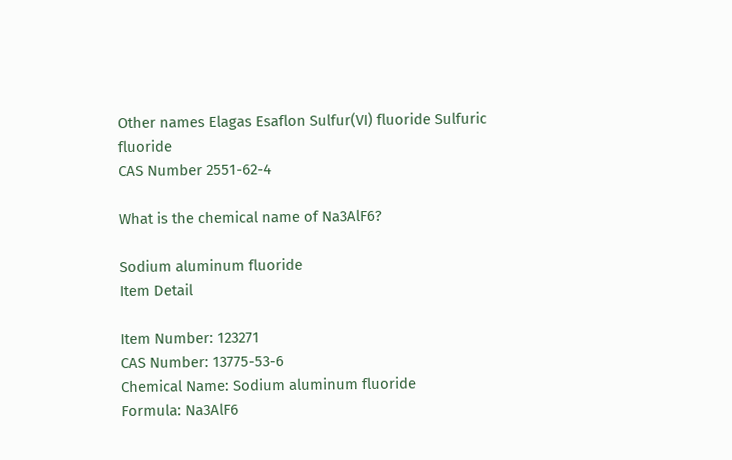Other names Elagas Esaflon Sulfur(VI) fluoride Sulfuric fluoride
CAS Number 2551-62-4

What is the chemical name of Na3AlF6?

Sodium aluminum fluoride
Item Detail

Item Number: 123271
CAS Number: 13775-53-6
Chemical Name: Sodium aluminum fluoride
Formula: Na3AlF6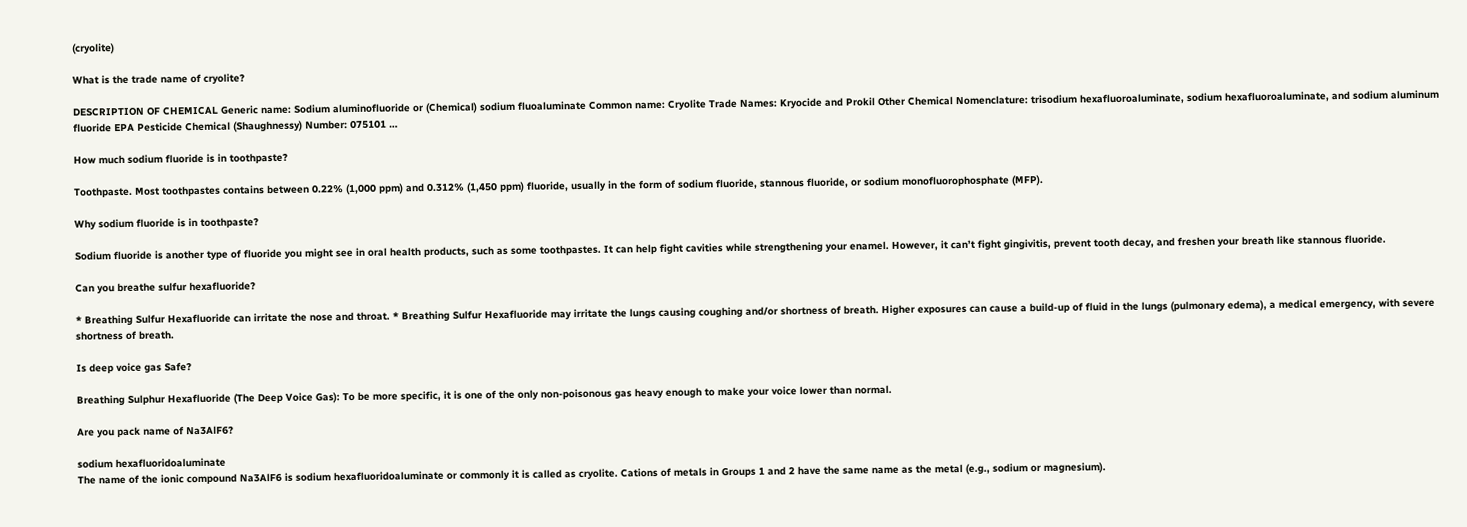(cryolite)

What is the trade name of cryolite?

DESCRIPTION OF CHEMICAL Generic name: Sodium aluminofluoride or (Chemical) sodium fluoaluminate Common name: Cryolite Trade Names: Kryocide and Prokil Other Chemical Nomenclature: trisodium hexafluoroaluminate, sodium hexafluoroaluminate, and sodium aluminum fluoride EPA Pesticide Chemical (Shaughnessy) Number: 075101 …

How much sodium fluoride is in toothpaste?

Toothpaste. Most toothpastes contains between 0.22% (1,000 ppm) and 0.312% (1,450 ppm) fluoride, usually in the form of sodium fluoride, stannous fluoride, or sodium monofluorophosphate (MFP).

Why sodium fluoride is in toothpaste?

Sodium fluoride is another type of fluoride you might see in oral health products, such as some toothpastes. It can help fight cavities while strengthening your enamel. However, it can’t fight gingivitis, prevent tooth decay, and freshen your breath like stannous fluoride.

Can you breathe sulfur hexafluoride?

* Breathing Sulfur Hexafluoride can irritate the nose and throat. * Breathing Sulfur Hexafluoride may irritate the lungs causing coughing and/or shortness of breath. Higher exposures can cause a build-up of fluid in the lungs (pulmonary edema), a medical emergency, with severe shortness of breath.

Is deep voice gas Safe?

Breathing Sulphur Hexafluoride (The Deep Voice Gas): To be more specific, it is one of the only non-poisonous gas heavy enough to make your voice lower than normal.

Are you pack name of Na3AlF6?

sodium hexafluoridoaluminate
The name of the ionic compound Na3AlF6 is sodium hexafluoridoaluminate or commonly it is called as cryolite. Cations of metals in Groups 1 and 2 have the same name as the metal (e.g., sodium or magnesium).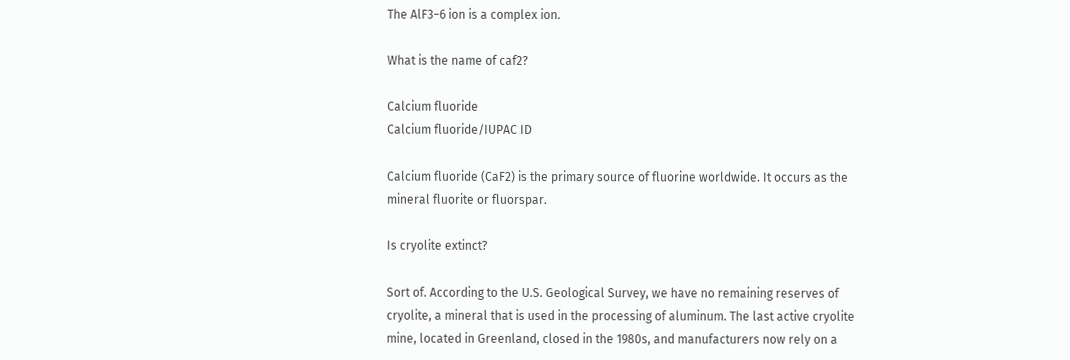The AlF3−6 ion is a complex ion.

What is the name of caf2?

Calcium fluoride
Calcium fluoride/IUPAC ID

Calcium fluoride (CaF2) is the primary source of fluorine worldwide. It occurs as the mineral fluorite or fluorspar.

Is cryolite extinct?

Sort of. According to the U.S. Geological Survey, we have no remaining reserves of cryolite, a mineral that is used in the processing of aluminum. The last active cryolite mine, located in Greenland, closed in the 1980s, and manufacturers now rely on a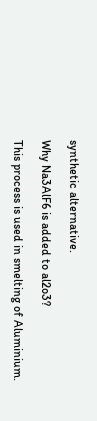synthetic alternative.

Why Na3AlF6 is added to al2o3?

This process is used in smelting of Aluminium.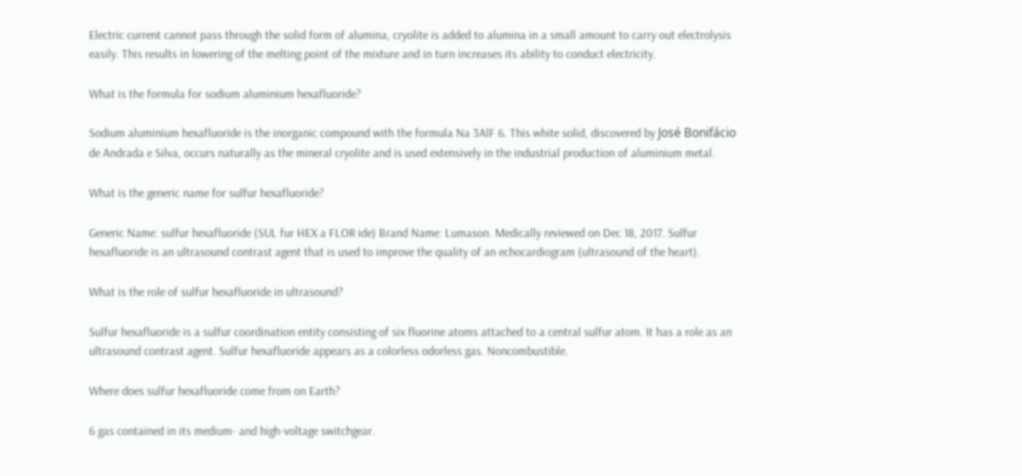Electric current cannot pass through the solid form of alumina, cryolite is added to alumina in a small amount to carry out electrolysis easily. This results in lowering of the melting point of the mixture and in turn increases its ability to conduct electricity.

What is the formula for sodium aluminium hexafluoride?

Sodium aluminium hexafluoride is the inorganic compound with the formula Na 3AlF 6. This white solid, discovered by José Bonifácio de Andrada e Silva, occurs naturally as the mineral cryolite and is used extensively in the industrial production of aluminium metal.

What is the generic name for sulfur hexafluoride?

Generic Name: sulfur hexafluoride (SUL fur HEX a FLOR ide) Brand Name: Lumason. Medically reviewed on Dec 18, 2017. Sulfur hexafluoride is an ultrasound contrast agent that is used to improve the quality of an echocardiogram (ultrasound of the heart).

What is the role of sulfur hexafluoride in ultrasound?

Sulfur hexafluoride is a sulfur coordination entity consisting of six fluorine atoms attached to a central sulfur atom. It has a role as an ultrasound contrast agent. Sulfur hexafluoride appears as a colorless odorless gas. Noncombustible.

Where does sulfur hexafluoride come from on Earth?

6 gas contained in its medium- and high-voltage switchgear.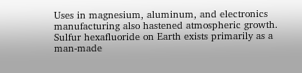Uses in magnesium, aluminum, and electronics manufacturing also hastened atmospheric growth. Sulfur hexafluoride on Earth exists primarily as a man-made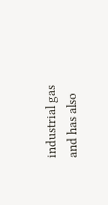industrial gas and has also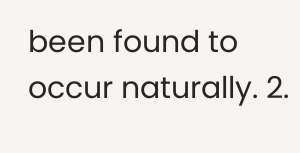been found to occur naturally. 2.